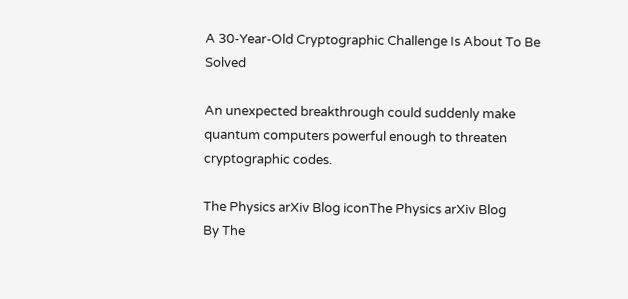A 30-Year-Old Cryptographic Challenge Is About To Be Solved

An unexpected breakthrough could suddenly make quantum computers powerful enough to threaten cryptographic codes.

The Physics arXiv Blog iconThe Physics arXiv Blog
By The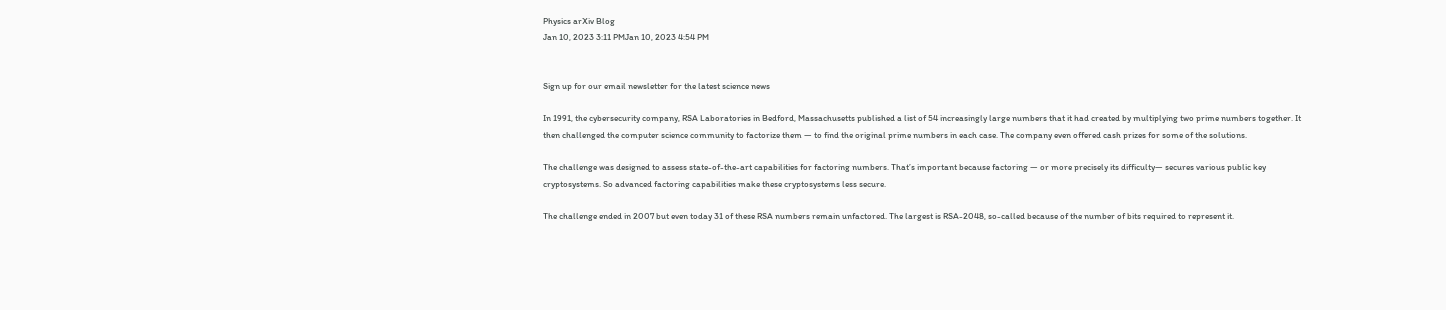Physics arXiv Blog
Jan 10, 2023 3:11 PMJan 10, 2023 4:54 PM


Sign up for our email newsletter for the latest science news

In 1991, the cybersecurity company, RSA Laboratories in Bedford, Massachusetts published a list of 54 increasingly large numbers that it had created by multiplying two prime numbers together. It then challenged the computer science community to factorize them — to find the original prime numbers in each case. The company even offered cash prizes for some of the solutions.

The challenge was designed to assess state-of-the-art capabilities for factoring numbers. That’s important because factoring — or more precisely its difficulty— secures various public key cryptosystems. So advanced factoring capabilities make these cryptosystems less secure.

The challenge ended in 2007 but even today 31 of these RSA numbers remain unfactored. The largest is RSA-2048, so-called because of the number of bits required to represent it.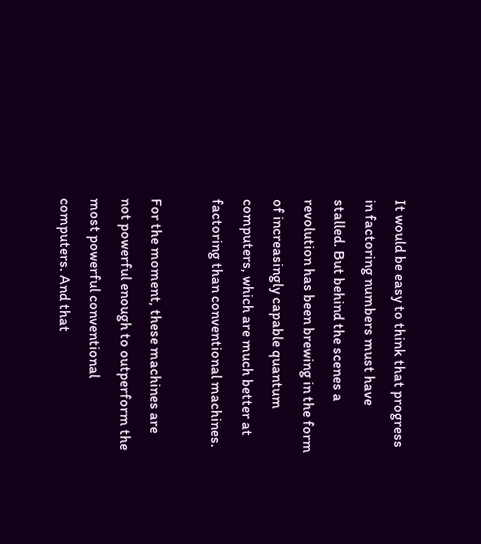It would be easy to think that progress in factoring numbers must have stalled. But behind the scenes a revolution has been brewing in the form of increasingly capable quantum computers, which are much better at factoring than conventional machines.

For the moment, these machines are not powerful enough to outperform the most powerful conventional computers. And that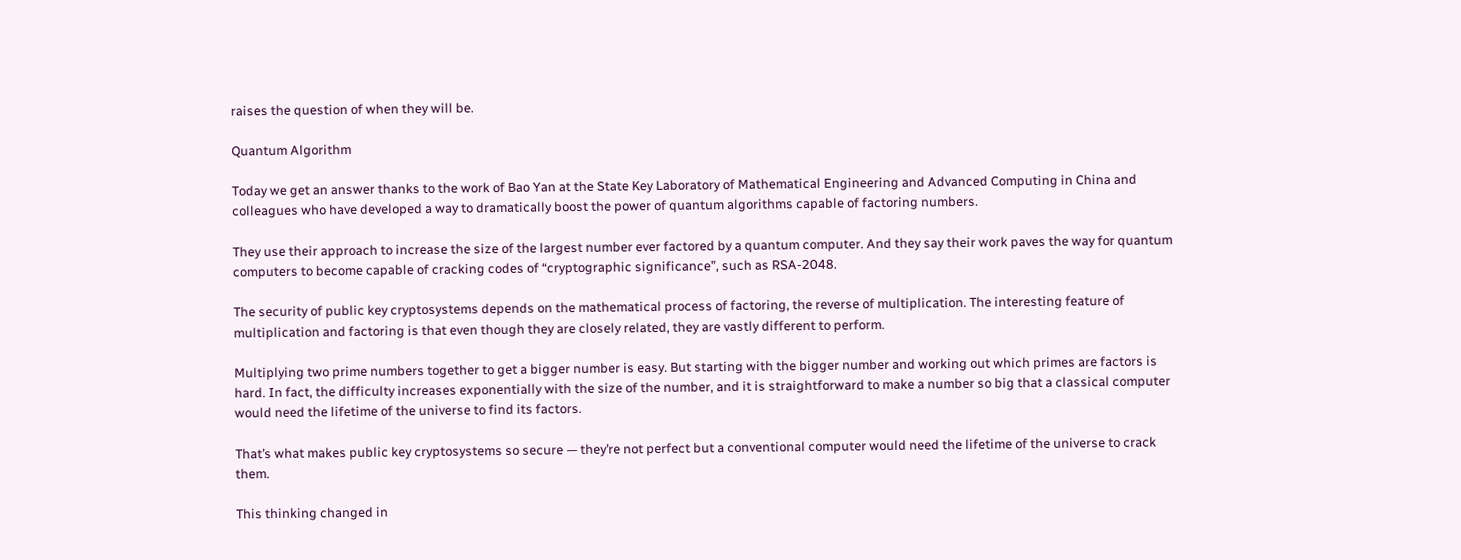raises the question of when they will be.

Quantum Algorithm

Today we get an answer thanks to the work of Bao Yan at the State Key Laboratory of Mathematical Engineering and Advanced Computing in China and colleagues who have developed a way to dramatically boost the power of quantum algorithms capable of factoring numbers.

They use their approach to increase the size of the largest number ever factored by a quantum computer. And they say their work paves the way for quantum computers to become capable of cracking codes of “cryptographic significance”, such as RSA-2048.

The security of public key cryptosystems depends on the mathematical process of factoring, the reverse of multiplication. The interesting feature of multiplication and factoring is that even though they are closely related, they are vastly different to perform.

Multiplying two prime numbers together to get a bigger number is easy. But starting with the bigger number and working out which primes are factors is hard. In fact, the difficulty increases exponentially with the size of the number, and it is straightforward to make a number so big that a classical computer would need the lifetime of the universe to find its factors.

That’s what makes public key cryptosystems so secure — they’re not perfect but a conventional computer would need the lifetime of the universe to crack them.

This thinking changed in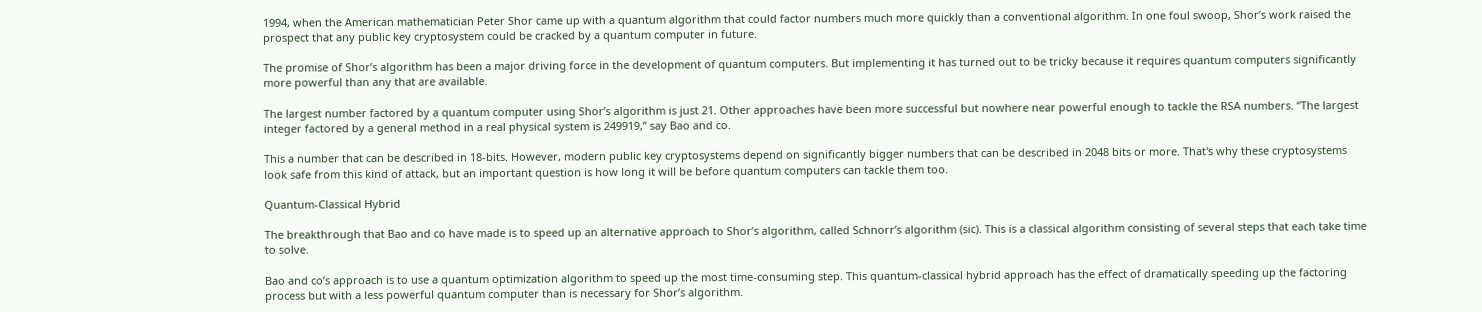1994, when the American mathematician Peter Shor came up with a quantum algorithm that could factor numbers much more quickly than a conventional algorithm. In one foul swoop, Shor’s work raised the prospect that any public key cryptosystem could be cracked by a quantum computer in future.

The promise of Shor’s algorithm has been a major driving force in the development of quantum computers. But implementing it has turned out to be tricky because it requires quantum computers significantly more powerful than any that are available.

The largest number factored by a quantum computer using Shor’s algorithm is just 21. Other approaches have been more successful but nowhere near powerful enough to tackle the RSA numbers. “The largest integer factored by a general method in a real physical system is 249919,” say Bao and co.

This a number that can be described in 18-bits. However, modern public key cryptosystems depend on significantly bigger numbers that can be described in 2048 bits or more. That's why these cryptosystems look safe from this kind of attack, but an important question is how long it will be before quantum computers can tackle them too.

Quantum-Classical Hybrid

The breakthrough that Bao and co have made is to speed up an alternative approach to Shor’s algorithm, called Schnorr’s algorithm (sic). This is a classical algorithm consisting of several steps that each take time to solve.

Bao and co’s approach is to use a quantum optimization algorithm to speed up the most time-consuming step. This quantum-classical hybrid approach has the effect of dramatically speeding up the factoring process but with a less powerful quantum computer than is necessary for Shor’s algorithm.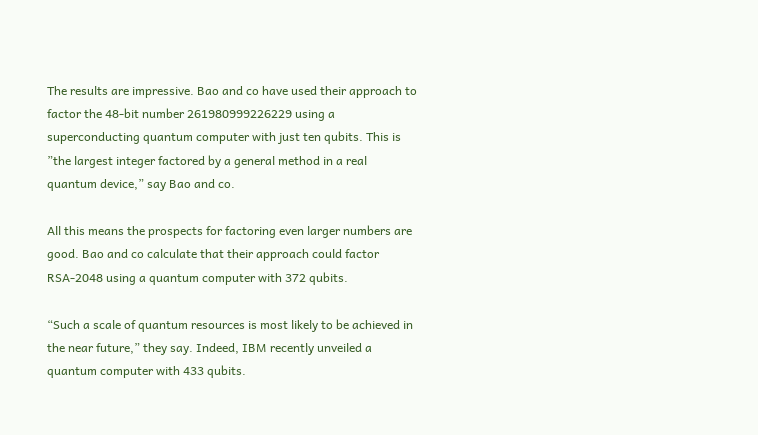The results are impressive. Bao and co have used their approach to factor the 48-bit number 261980999226229 using a superconducting quantum computer with just ten qubits. This is ”the largest integer factored by a general method in a real quantum device,” say Bao and co.

All this means the prospects for factoring even larger numbers are good. Bao and co calculate that their approach could factor RSA-2048 using a quantum computer with 372 qubits.

“Such a scale of quantum resources is most likely to be achieved in the near future,” they say. Indeed, IBM recently unveiled a quantum computer with 433 qubits.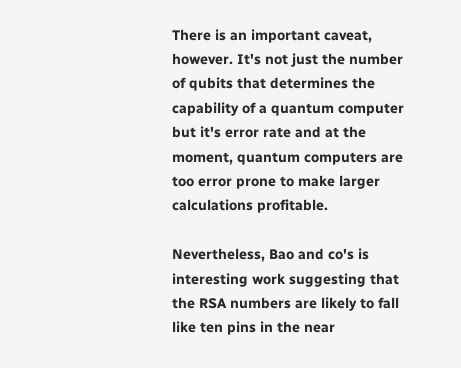There is an important caveat, however. It's not just the number of qubits that determines the capability of a quantum computer but it's error rate and at the moment, quantum computers are too error prone to make larger calculations profitable.

Nevertheless, Bao and co's is interesting work suggesting that the RSA numbers are likely to fall like ten pins in the near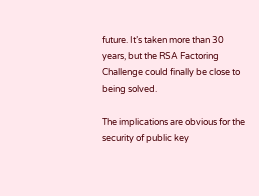future. It’s taken more than 30 years, but the RSA Factoring Challenge could finally be close to being solved.

The implications are obvious for the security of public key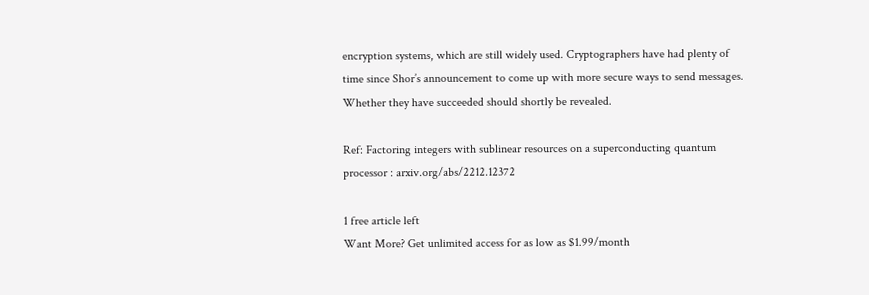encryption systems, which are still widely used. Cryptographers have had plenty of time since Shor’s announcement to come up with more secure ways to send messages. Whether they have succeeded should shortly be revealed.

Ref: Factoring integers with sublinear resources on a superconducting quantum processor : arxiv.org/abs/2212.12372

1 free article left
Want More? Get unlimited access for as low as $1.99/month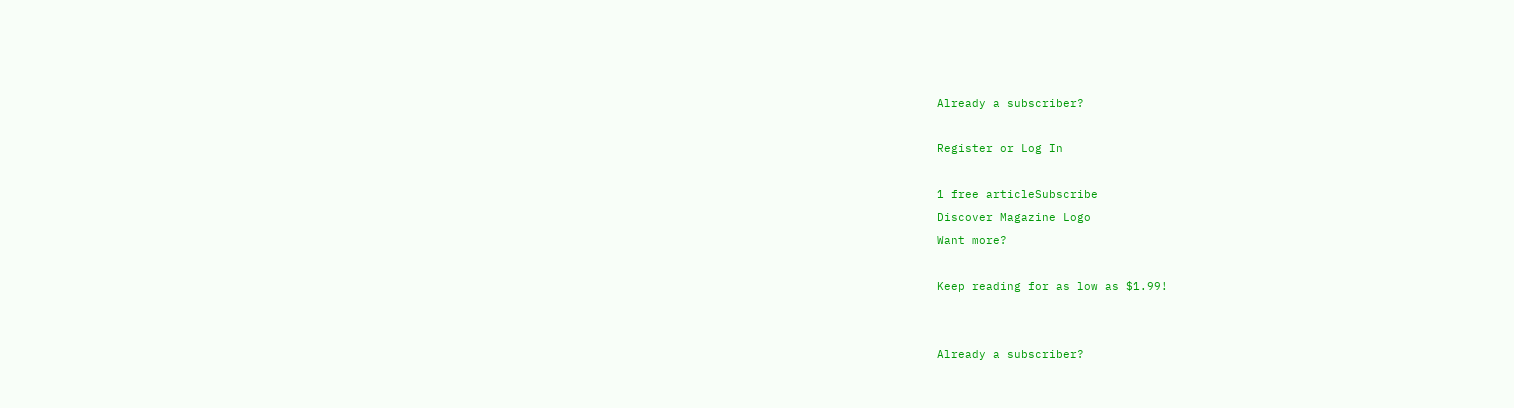Already a subscriber?

Register or Log In

1 free articleSubscribe
Discover Magazine Logo
Want more?

Keep reading for as low as $1.99!


Already a subscriber?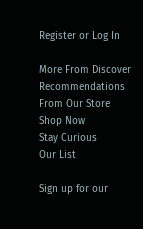Register or Log In

More From Discover
Recommendations From Our Store
Shop Now
Stay Curious
Our List

Sign up for our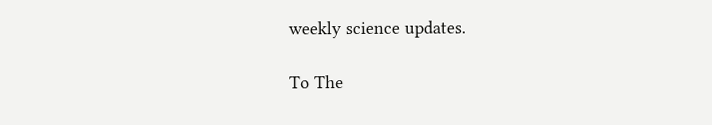weekly science updates.

To The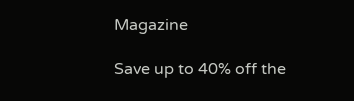Magazine

Save up to 40% off the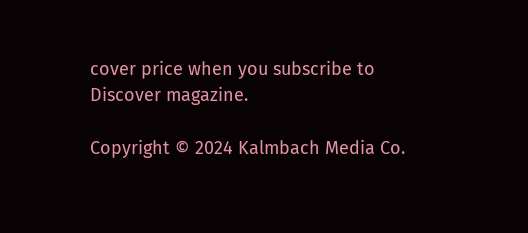cover price when you subscribe to Discover magazine.

Copyright © 2024 Kalmbach Media Co.